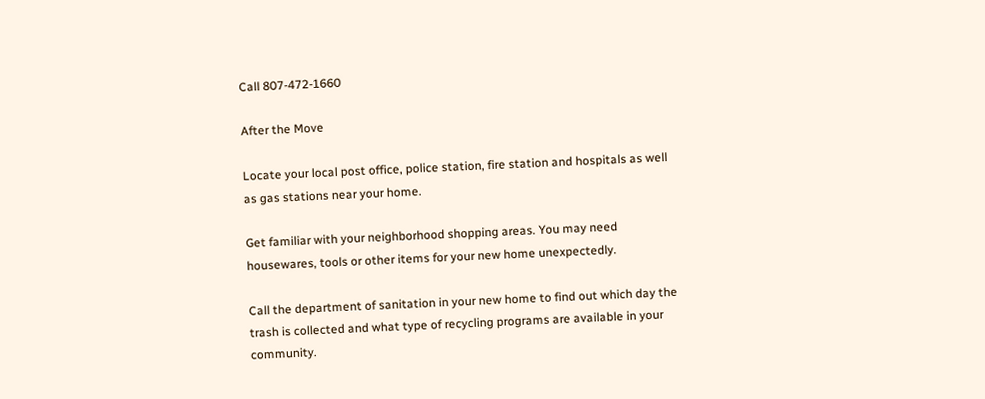Call 807-472-1660

After the Move

Locate your local post office, police station, fire station and hospitals as well as gas stations near your home.

Get familiar with your neighborhood shopping areas. You may need housewares, tools or other items for your new home unexpectedly.

Call the department of sanitation in your new home to find out which day the trash is collected and what type of recycling programs are available in your community.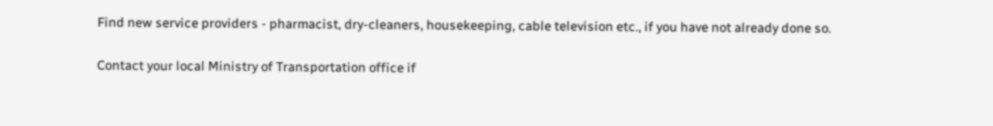Find new service providers - pharmacist, dry-cleaners, housekeeping, cable television etc., if you have not already done so.

Contact your local Ministry of Transportation office if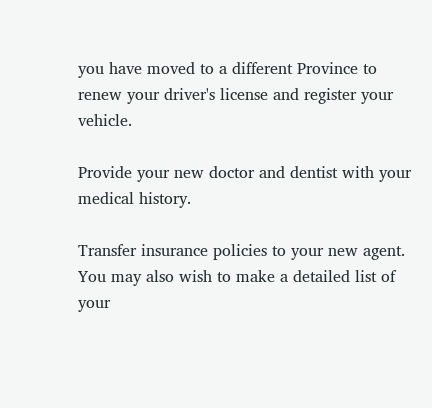you have moved to a different Province to renew your driver's license and register your vehicle.

Provide your new doctor and dentist with your medical history.

Transfer insurance policies to your new agent. You may also wish to make a detailed list of your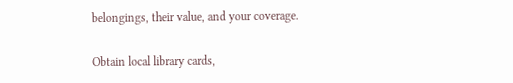belongings, their value, and your coverage.

Obtain local library cards,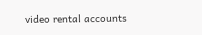video rental accounts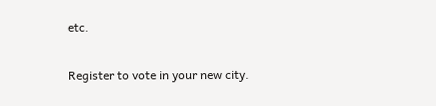etc.

Register to vote in your new city.